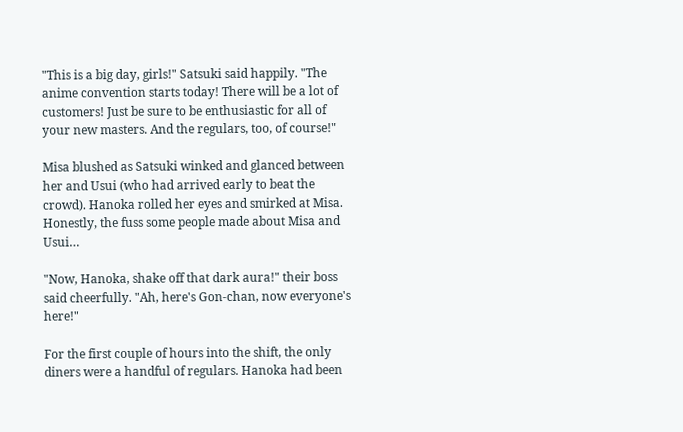"This is a big day, girls!" Satsuki said happily. "The anime convention starts today! There will be a lot of customers! Just be sure to be enthusiastic for all of your new masters. And the regulars, too, of course!"

Misa blushed as Satsuki winked and glanced between her and Usui (who had arrived early to beat the crowd). Hanoka rolled her eyes and smirked at Misa. Honestly, the fuss some people made about Misa and Usui…

"Now, Hanoka, shake off that dark aura!" their boss said cheerfully. "Ah, here's Gon-chan, now everyone's here!"

For the first couple of hours into the shift, the only diners were a handful of regulars. Hanoka had been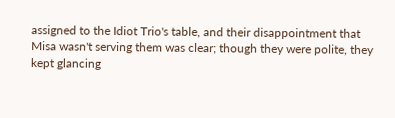assigned to the Idiot Trio's table, and their disappointment that Misa wasn't serving them was clear; though they were polite, they kept glancing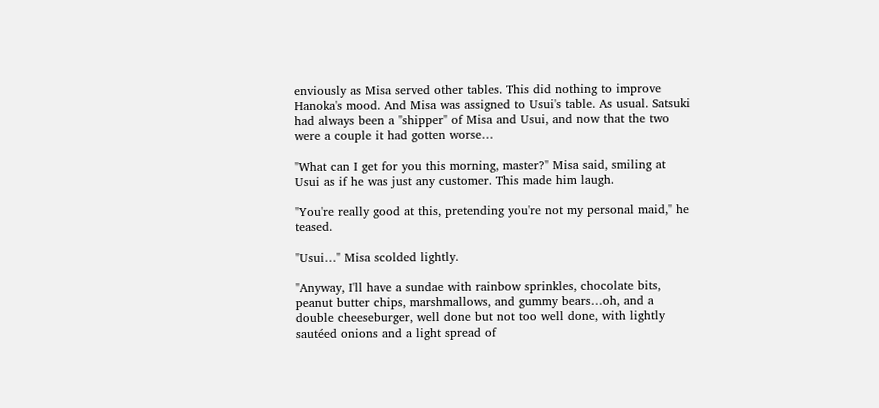enviously as Misa served other tables. This did nothing to improve Hanoka's mood. And Misa was assigned to Usui's table. As usual. Satsuki had always been a "shipper" of Misa and Usui, and now that the two were a couple it had gotten worse…

"What can I get for you this morning, master?" Misa said, smiling at Usui as if he was just any customer. This made him laugh.

"You're really good at this, pretending you're not my personal maid," he teased.

"Usui…" Misa scolded lightly.

"Anyway, I'll have a sundae with rainbow sprinkles, chocolate bits, peanut butter chips, marshmallows, and gummy bears…oh, and a double cheeseburger, well done but not too well done, with lightly sautéed onions and a light spread of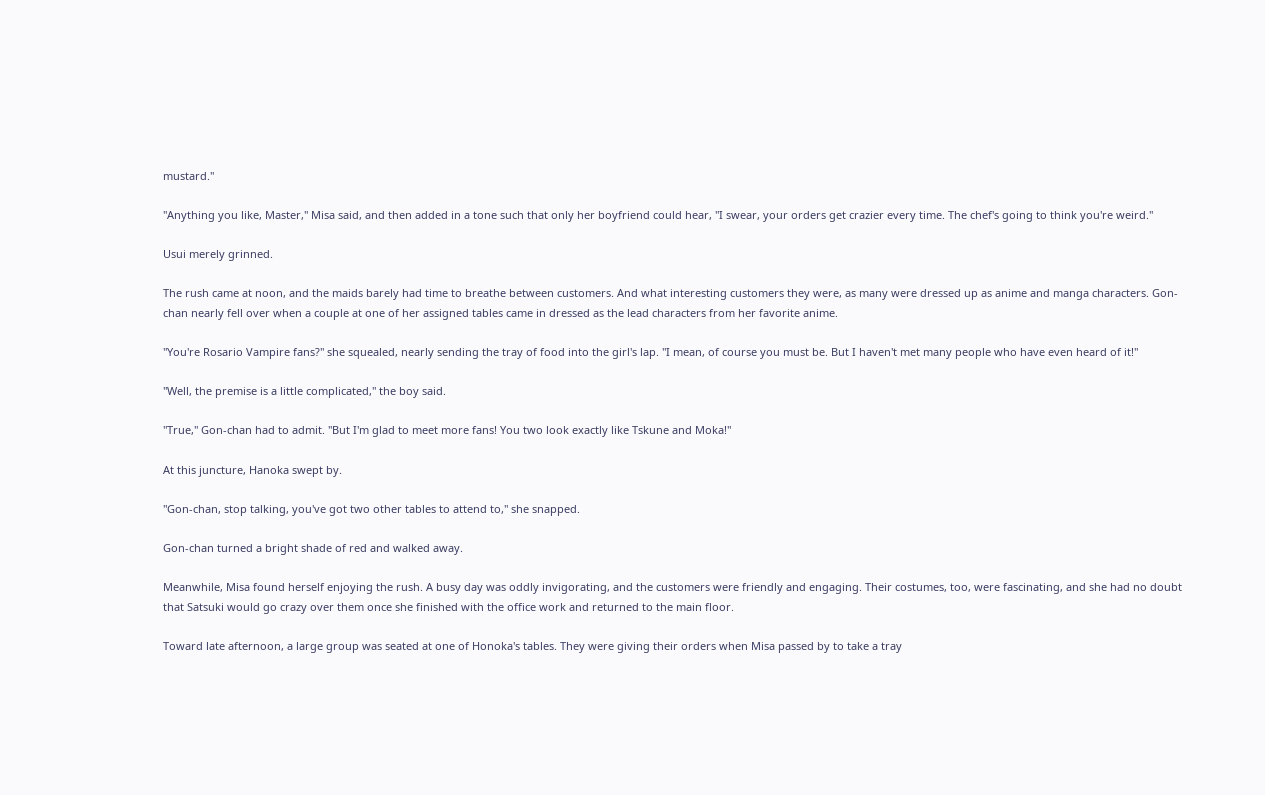mustard."

"Anything you like, Master," Misa said, and then added in a tone such that only her boyfriend could hear, "I swear, your orders get crazier every time. The chef's going to think you're weird."

Usui merely grinned.

The rush came at noon, and the maids barely had time to breathe between customers. And what interesting customers they were, as many were dressed up as anime and manga characters. Gon-chan nearly fell over when a couple at one of her assigned tables came in dressed as the lead characters from her favorite anime.

"You're Rosario Vampire fans?" she squealed, nearly sending the tray of food into the girl's lap. "I mean, of course you must be. But I haven't met many people who have even heard of it!"

"Well, the premise is a little complicated," the boy said.

"True," Gon-chan had to admit. "But I'm glad to meet more fans! You two look exactly like Tskune and Moka!"

At this juncture, Hanoka swept by.

"Gon-chan, stop talking, you've got two other tables to attend to," she snapped.

Gon-chan turned a bright shade of red and walked away.

Meanwhile, Misa found herself enjoying the rush. A busy day was oddly invigorating, and the customers were friendly and engaging. Their costumes, too, were fascinating, and she had no doubt that Satsuki would go crazy over them once she finished with the office work and returned to the main floor.

Toward late afternoon, a large group was seated at one of Honoka's tables. They were giving their orders when Misa passed by to take a tray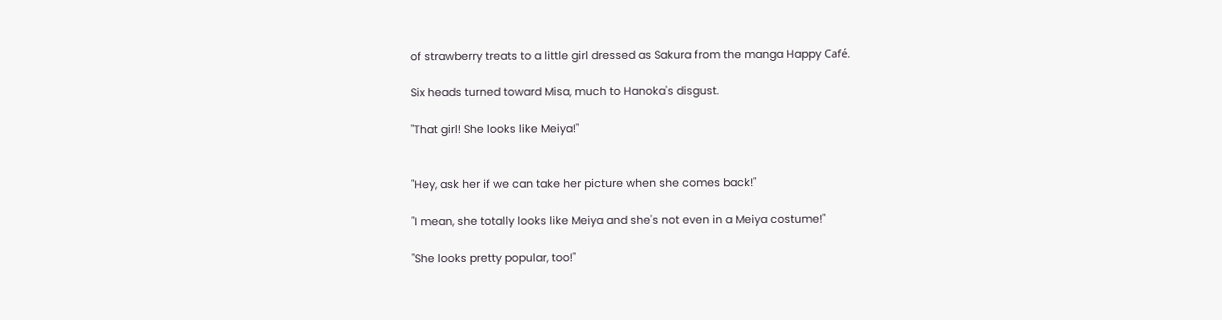of strawberry treats to a little girl dressed as Sakura from the manga Happy Café.

Six heads turned toward Misa, much to Hanoka's disgust.

"That girl! She looks like Meiya!"


"Hey, ask her if we can take her picture when she comes back!"

"I mean, she totally looks like Meiya and she's not even in a Meiya costume!"

"She looks pretty popular, too!"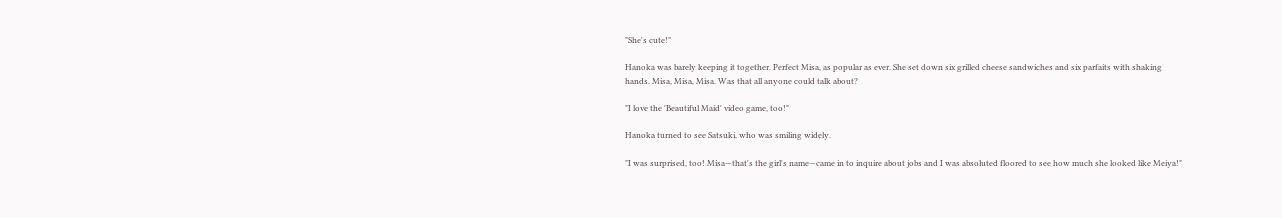"She's cute!"

Hanoka was barely keeping it together. Perfect Misa, as popular as ever. She set down six grilled cheese sandwiches and six parfaits with shaking hands. Misa, Misa, Misa. Was that all anyone could talk about?

"I love the 'Beautiful Maid' video game, too!"

Hanoka turned to see Satsuki, who was smiling widely.

"I was surprised, too! Misa—that's the girl's name—came in to inquire about jobs and I was absoluted floored to see how much she looked like Meiya!"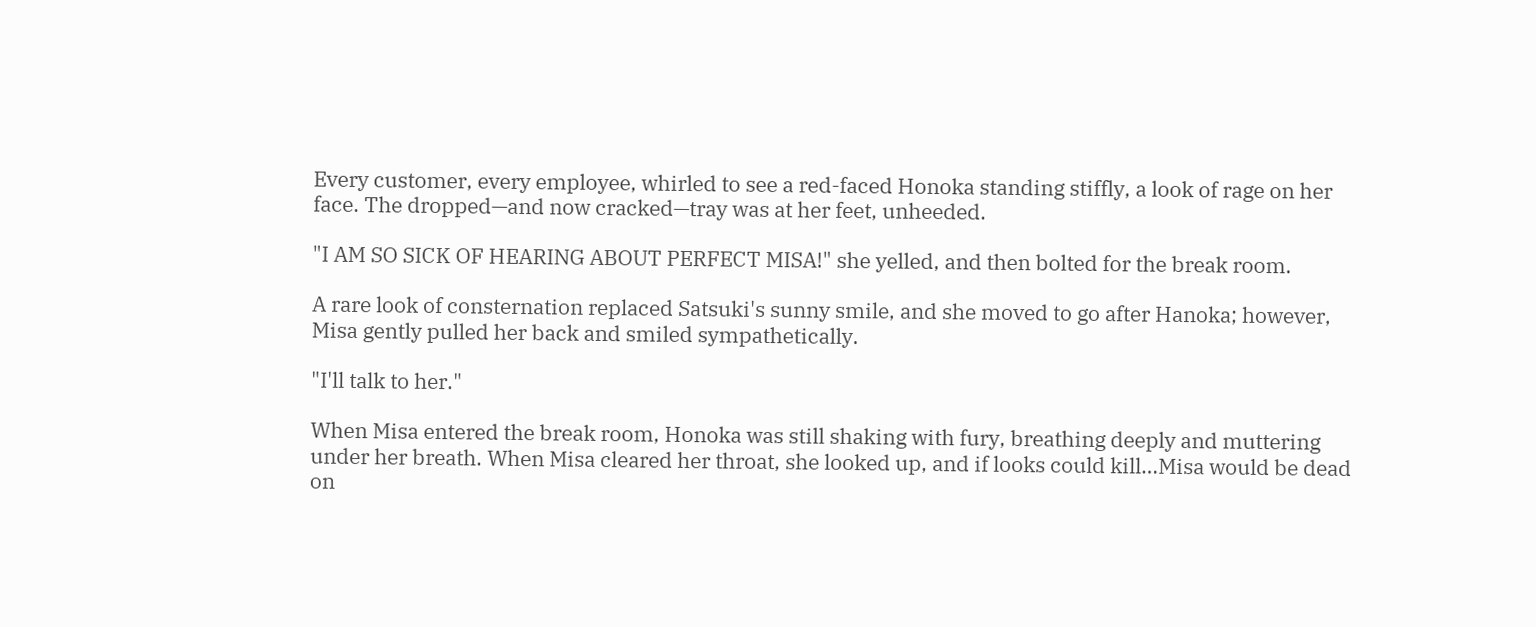Every customer, every employee, whirled to see a red-faced Honoka standing stiffly, a look of rage on her face. The dropped—and now cracked—tray was at her feet, unheeded.

"I AM SO SICK OF HEARING ABOUT PERFECT MISA!" she yelled, and then bolted for the break room.

A rare look of consternation replaced Satsuki's sunny smile, and she moved to go after Hanoka; however, Misa gently pulled her back and smiled sympathetically.

"I'll talk to her."

When Misa entered the break room, Honoka was still shaking with fury, breathing deeply and muttering under her breath. When Misa cleared her throat, she looked up, and if looks could kill…Misa would be dead on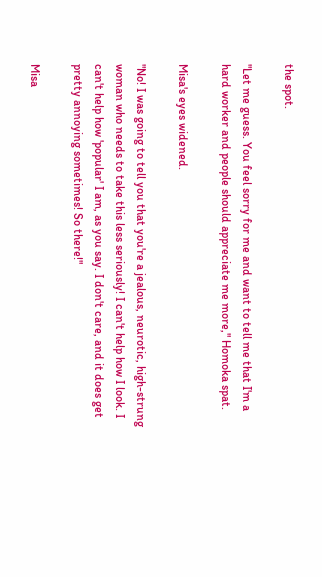the spot.

"Let me guess. You feel sorry for me and want to tell me that I'm a hard worker and people should appreciate me more," Homoka spat.

Misa's eyes widened.

"No! I was going to tell you that you're a jealous, neurotic, high-strung woman who needs to take this less seriously! I can't help how I look. I can't help how 'popular' I am, as you say. I don't care, and it does get pretty annoying sometimes! So there!"

Misa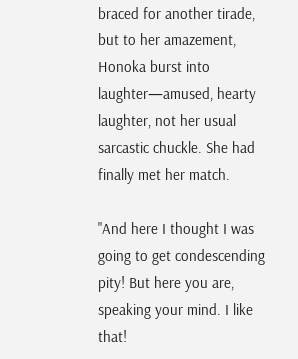braced for another tirade, but to her amazement, Honoka burst into laughter—amused, hearty laughter, not her usual sarcastic chuckle. She had finally met her match.

"And here I thought I was going to get condescending pity! But here you are, speaking your mind. I like that!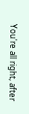You're all right, after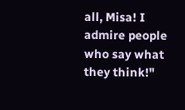all, Misa! I admire people who say what they think!"